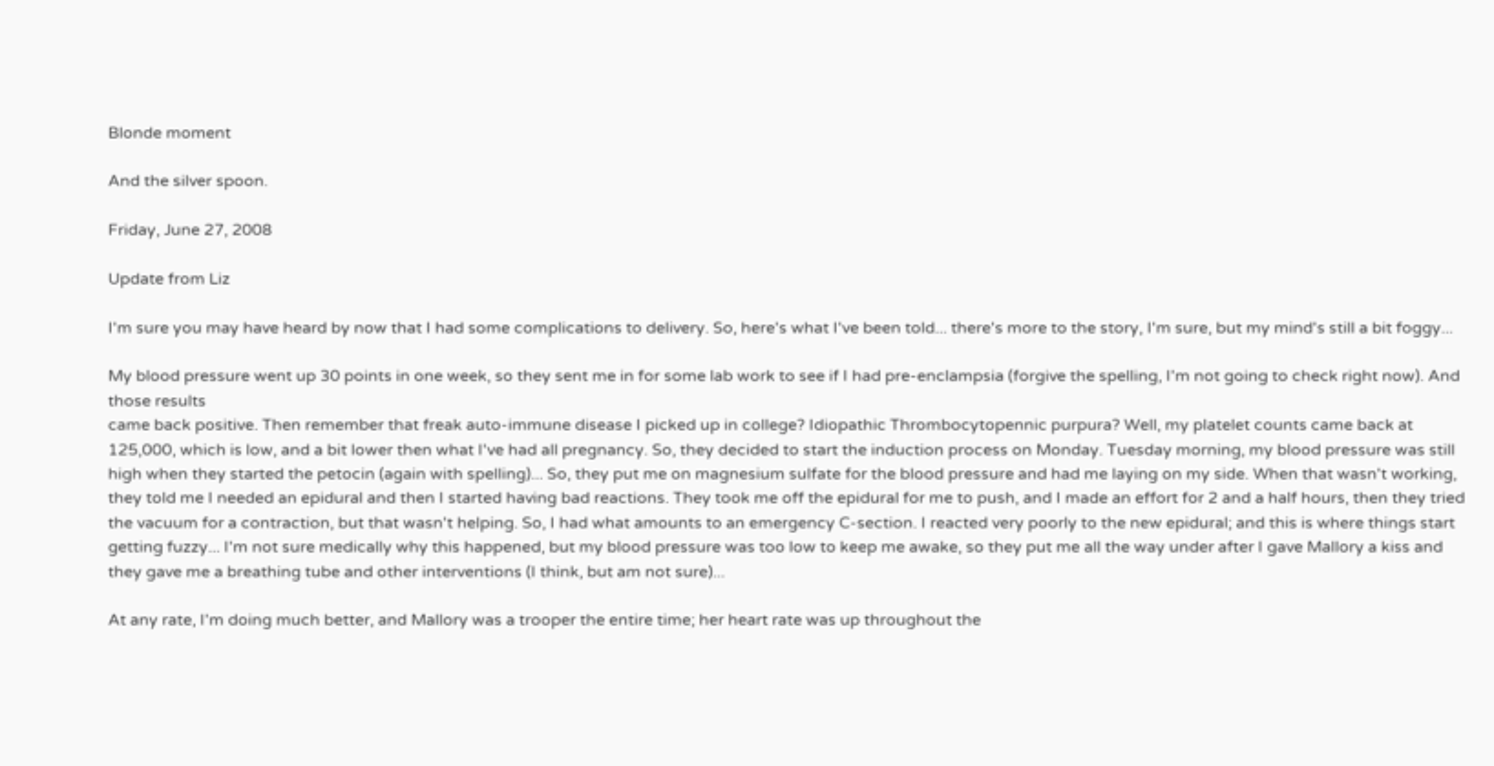Blonde moment

And the silver spoon.

Friday, June 27, 2008

Update from Liz

I'm sure you may have heard by now that I had some complications to delivery. So, here's what I've been told... there's more to the story, I'm sure, but my mind's still a bit foggy...

My blood pressure went up 30 points in one week, so they sent me in for some lab work to see if I had pre-enclampsia (forgive the spelling, I'm not going to check right now). And those results
came back positive. Then remember that freak auto-immune disease I picked up in college? Idiopathic Thrombocytopennic purpura? Well, my platelet counts came back at 125,000, which is low, and a bit lower then what I've had all pregnancy. So, they decided to start the induction process on Monday. Tuesday morning, my blood pressure was still high when they started the petocin (again with spelling)... So, they put me on magnesium sulfate for the blood pressure and had me laying on my side. When that wasn't working, they told me I needed an epidural and then I started having bad reactions. They took me off the epidural for me to push, and I made an effort for 2 and a half hours, then they tried the vacuum for a contraction, but that wasn't helping. So, I had what amounts to an emergency C-section. I reacted very poorly to the new epidural; and this is where things start getting fuzzy... I'm not sure medically why this happened, but my blood pressure was too low to keep me awake, so they put me all the way under after I gave Mallory a kiss and they gave me a breathing tube and other interventions (I think, but am not sure)...

At any rate, I'm doing much better, and Mallory was a trooper the entire time; her heart rate was up throughout the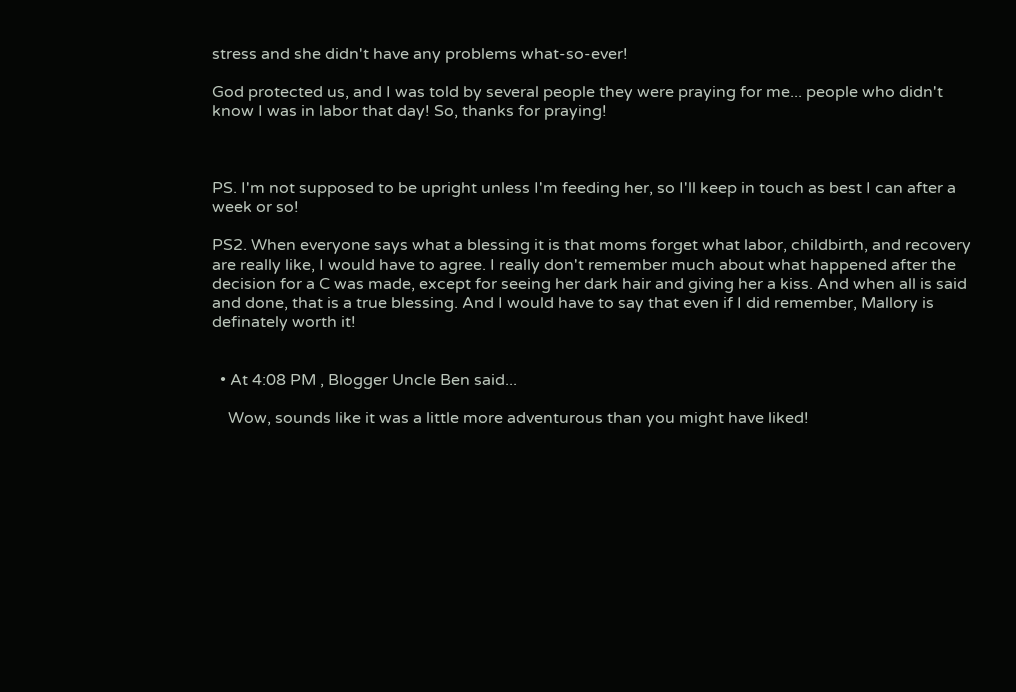stress and she didn't have any problems what-so-ever!

God protected us, and I was told by several people they were praying for me... people who didn't know I was in labor that day! So, thanks for praying!



PS. I'm not supposed to be upright unless I'm feeding her, so I'll keep in touch as best I can after a week or so!

PS2. When everyone says what a blessing it is that moms forget what labor, childbirth, and recovery are really like, I would have to agree. I really don't remember much about what happened after the decision for a C was made, except for seeing her dark hair and giving her a kiss. And when all is said and done, that is a true blessing. And I would have to say that even if I did remember, Mallory is definately worth it!


  • At 4:08 PM , Blogger Uncle Ben said...

    Wow, sounds like it was a little more adventurous than you might have liked!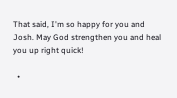That said, I'm so happy for you and Josh. May God strengthen you and heal you up right quick!

  •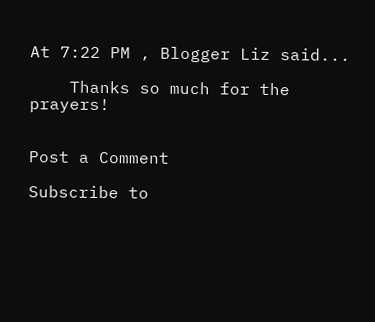At 7:22 PM , Blogger Liz said...

    Thanks so much for the prayers!


Post a Comment

Subscribe to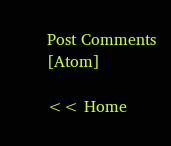Post Comments [Atom]

<< Home